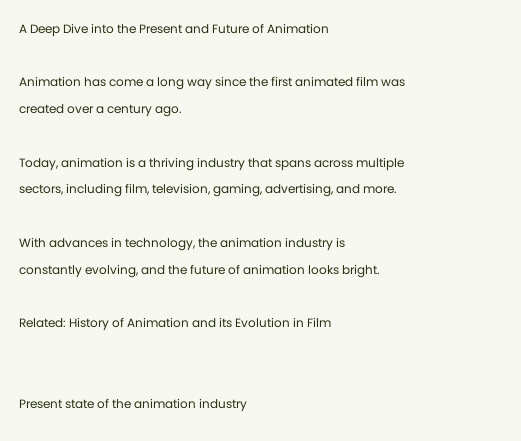A Deep Dive into the Present and Future of Animation

Animation has come a long way since the first animated film was created over a century ago.

Today, animation is a thriving industry that spans across multiple sectors, including film, television, gaming, advertising, and more.

With advances in technology, the animation industry is constantly evolving, and the future of animation looks bright.

Related: History of Animation and its Evolution in Film


Present state of the animation industry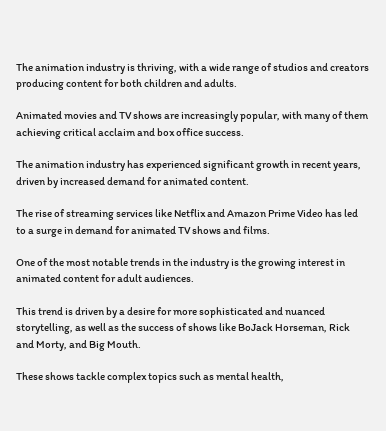The animation industry is thriving, with a wide range of studios and creators producing content for both children and adults.

Animated movies and TV shows are increasingly popular, with many of them achieving critical acclaim and box office success.

The animation industry has experienced significant growth in recent years, driven by increased demand for animated content.

The rise of streaming services like Netflix and Amazon Prime Video has led to a surge in demand for animated TV shows and films.

One of the most notable trends in the industry is the growing interest in animated content for adult audiences.

This trend is driven by a desire for more sophisticated and nuanced storytelling, as well as the success of shows like BoJack Horseman, Rick and Morty, and Big Mouth.

These shows tackle complex topics such as mental health,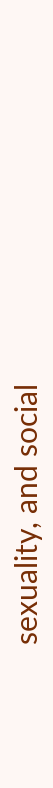sexuality, and social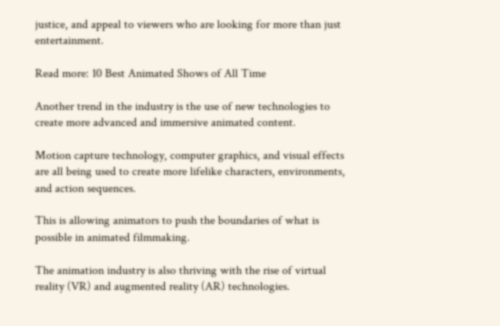justice, and appeal to viewers who are looking for more than just entertainment.

Read more: 10 Best Animated Shows of All Time

Another trend in the industry is the use of new technologies to create more advanced and immersive animated content.

Motion capture technology, computer graphics, and visual effects are all being used to create more lifelike characters, environments, and action sequences.

This is allowing animators to push the boundaries of what is possible in animated filmmaking.

The animation industry is also thriving with the rise of virtual reality (VR) and augmented reality (AR) technologies.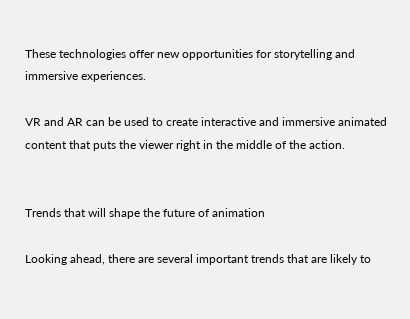These technologies offer new opportunities for storytelling and immersive experiences.

VR and AR can be used to create interactive and immersive animated content that puts the viewer right in the middle of the action.


Trends that will shape the future of animation

Looking ahead, there are several important trends that are likely to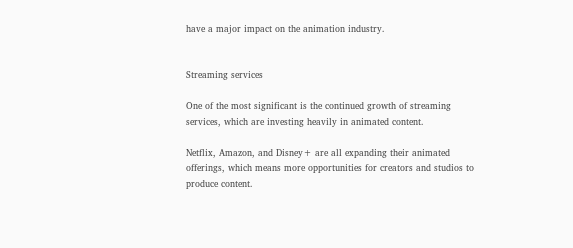have a major impact on the animation industry.


Streaming services

One of the most significant is the continued growth of streaming services, which are investing heavily in animated content.

Netflix, Amazon, and Disney+ are all expanding their animated offerings, which means more opportunities for creators and studios to produce content.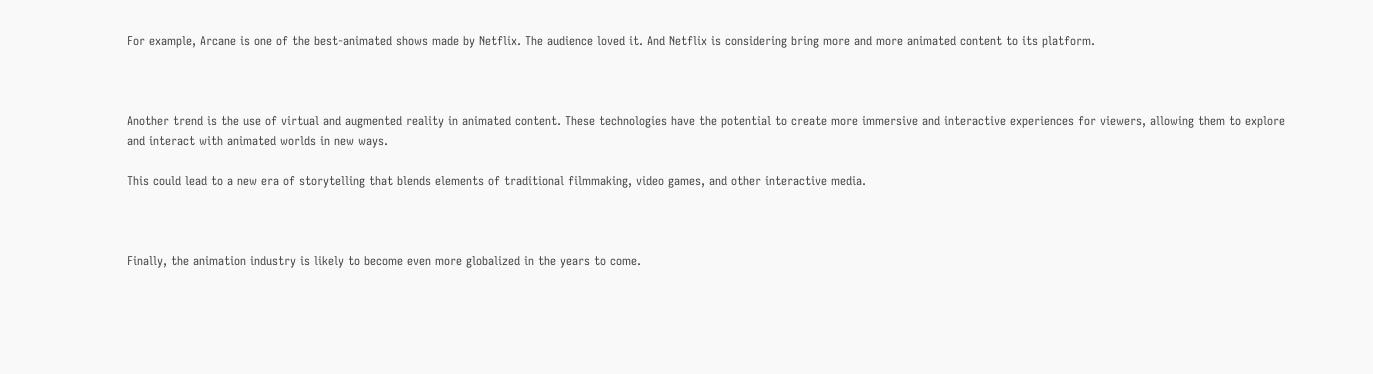For example, Arcane is one of the best-animated shows made by Netflix. The audience loved it. And Netflix is considering bring more and more animated content to its platform.



Another trend is the use of virtual and augmented reality in animated content. These technologies have the potential to create more immersive and interactive experiences for viewers, allowing them to explore and interact with animated worlds in new ways.

This could lead to a new era of storytelling that blends elements of traditional filmmaking, video games, and other interactive media.



Finally, the animation industry is likely to become even more globalized in the years to come.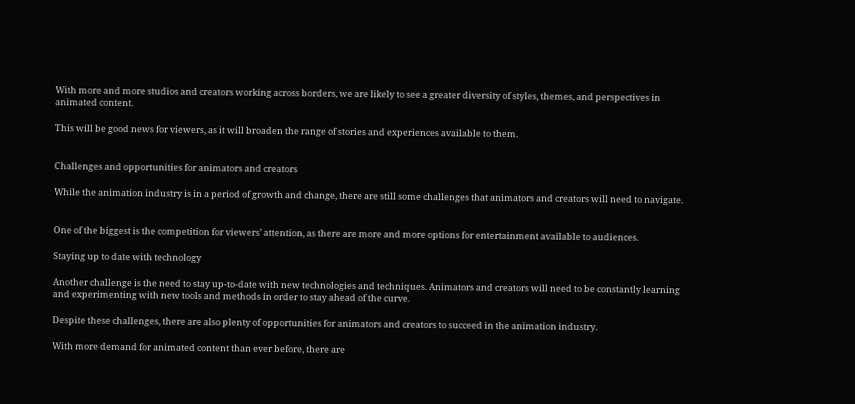With more and more studios and creators working across borders, we are likely to see a greater diversity of styles, themes, and perspectives in animated content.

This will be good news for viewers, as it will broaden the range of stories and experiences available to them.


Challenges and opportunities for animators and creators

While the animation industry is in a period of growth and change, there are still some challenges that animators and creators will need to navigate.


One of the biggest is the competition for viewers’ attention, as there are more and more options for entertainment available to audiences.

Staying up to date with technology

Another challenge is the need to stay up-to-date with new technologies and techniques. Animators and creators will need to be constantly learning and experimenting with new tools and methods in order to stay ahead of the curve.

Despite these challenges, there are also plenty of opportunities for animators and creators to succeed in the animation industry.

With more demand for animated content than ever before, there are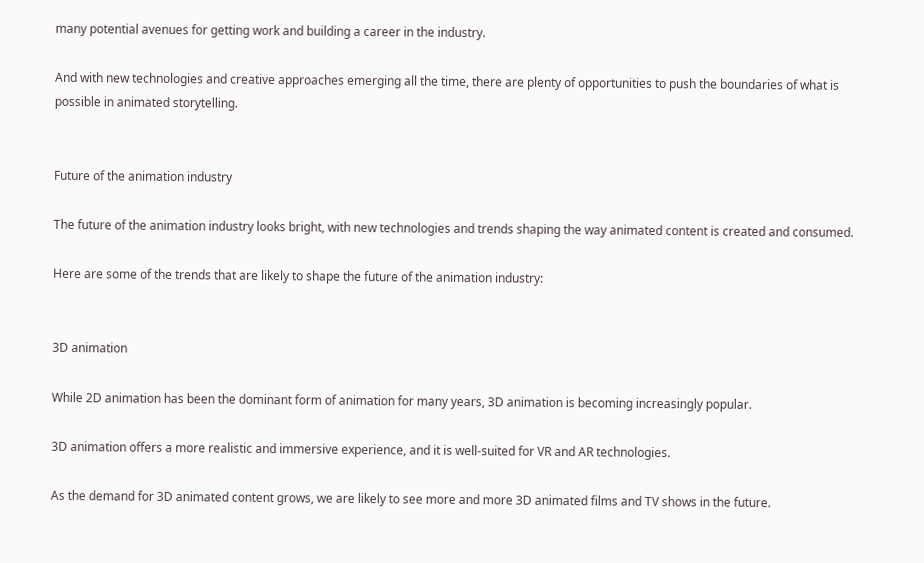many potential avenues for getting work and building a career in the industry.

And with new technologies and creative approaches emerging all the time, there are plenty of opportunities to push the boundaries of what is possible in animated storytelling.


Future of the animation industry

The future of the animation industry looks bright, with new technologies and trends shaping the way animated content is created and consumed.

Here are some of the trends that are likely to shape the future of the animation industry:


3D animation

While 2D animation has been the dominant form of animation for many years, 3D animation is becoming increasingly popular.

3D animation offers a more realistic and immersive experience, and it is well-suited for VR and AR technologies.

As the demand for 3D animated content grows, we are likely to see more and more 3D animated films and TV shows in the future.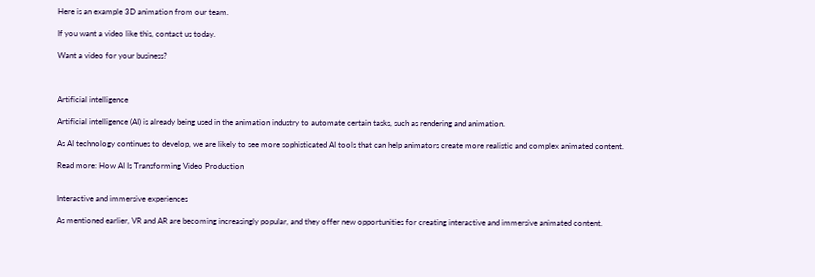Here is an example 3D animation from our team.

If you want a video like this, contact us today.

Want a video for your business?



Artificial intelligence

Artificial intelligence (AI) is already being used in the animation industry to automate certain tasks, such as rendering and animation.

As AI technology continues to develop, we are likely to see more sophisticated AI tools that can help animators create more realistic and complex animated content.

Read more: How AI Is Transforming Video Production


Interactive and immersive experiences

As mentioned earlier, VR and AR are becoming increasingly popular, and they offer new opportunities for creating interactive and immersive animated content.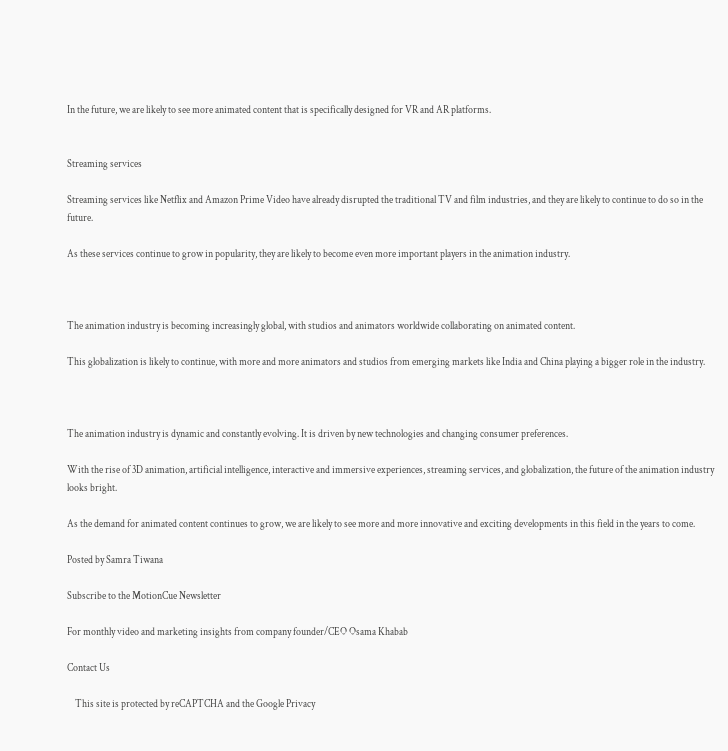In the future, we are likely to see more animated content that is specifically designed for VR and AR platforms.


Streaming services

Streaming services like Netflix and Amazon Prime Video have already disrupted the traditional TV and film industries, and they are likely to continue to do so in the future.

As these services continue to grow in popularity, they are likely to become even more important players in the animation industry.



The animation industry is becoming increasingly global, with studios and animators worldwide collaborating on animated content.

This globalization is likely to continue, with more and more animators and studios from emerging markets like India and China playing a bigger role in the industry.



The animation industry is dynamic and constantly evolving. It is driven by new technologies and changing consumer preferences.

With the rise of 3D animation, artificial intelligence, interactive and immersive experiences, streaming services, and globalization, the future of the animation industry looks bright.

As the demand for animated content continues to grow, we are likely to see more and more innovative and exciting developments in this field in the years to come.

Posted by Samra Tiwana

Subscribe to the MotionCue Newsletter

For monthly video and marketing insights from company founder/CEO Osama Khabab

Contact Us

    This site is protected by reCAPTCHA and the Google Privacy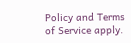Policy and Terms of Service apply.